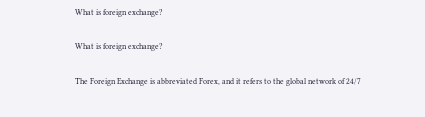What is foreign exchange?

What is foreign exchange?

The Foreign Exchange is abbreviated Forex, and it refers to the global network of 24/7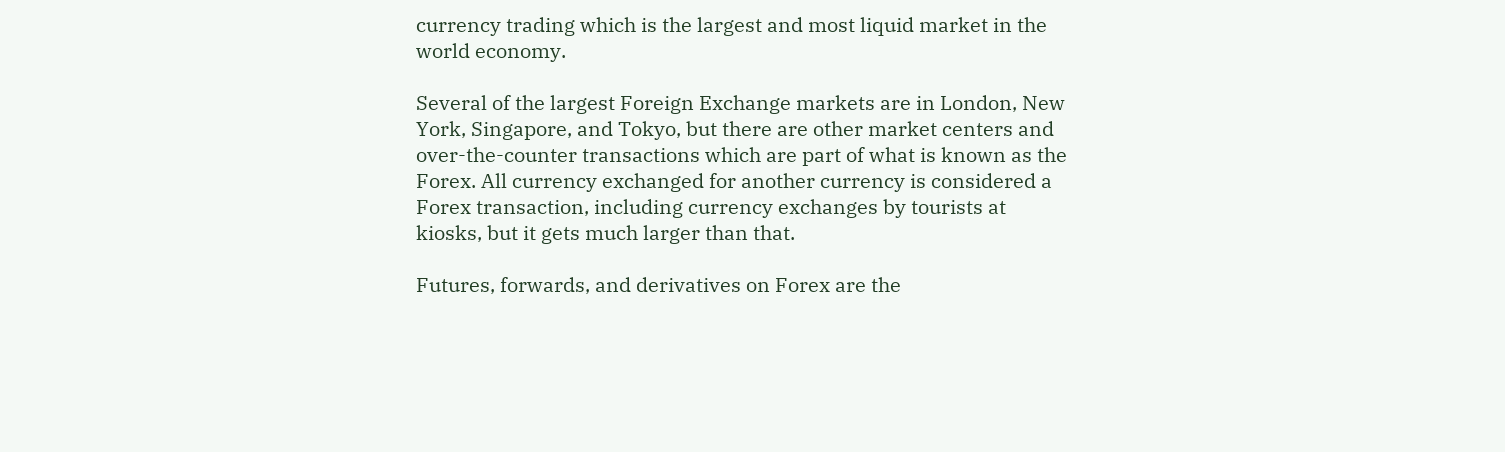currency trading which is the largest and most liquid market in the world economy.

Several of the largest Foreign Exchange markets are in London, New York, Singapore, and Tokyo, but there are other market centers and over-the-counter transactions which are part of what is known as the Forex. All currency exchanged for another currency is considered a Forex transaction, including currency exchanges by tourists at kiosks, but it gets much larger than that.

Futures, forwards, and derivatives on Forex are the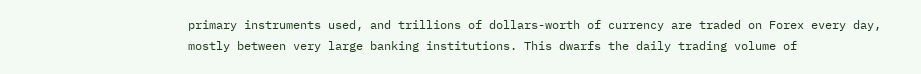primary instruments used, and trillions of dollars-worth of currency are traded on Forex every day, mostly between very large banking institutions. This dwarfs the daily trading volume of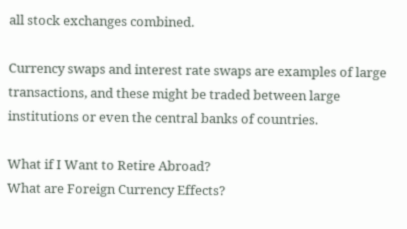all stock exchanges combined.

Currency swaps and interest rate swaps are examples of large transactions, and these might be traded between large institutions or even the central banks of countries.

What if I Want to Retire Abroad?
What are Foreign Currency Effects?